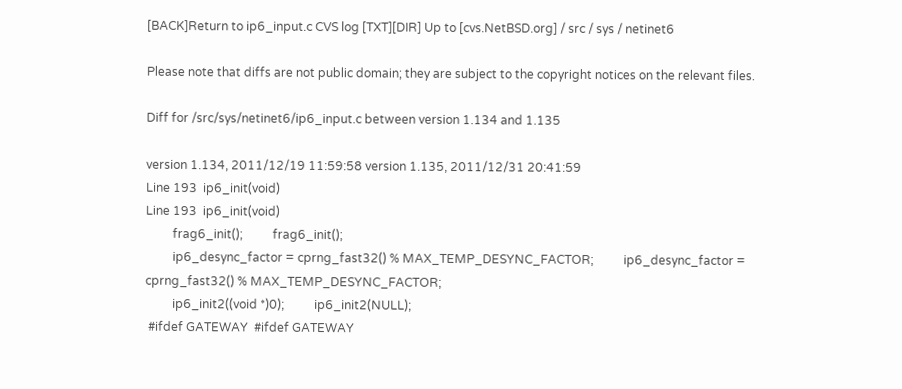[BACK]Return to ip6_input.c CVS log [TXT][DIR] Up to [cvs.NetBSD.org] / src / sys / netinet6

Please note that diffs are not public domain; they are subject to the copyright notices on the relevant files.

Diff for /src/sys/netinet6/ip6_input.c between version 1.134 and 1.135

version 1.134, 2011/12/19 11:59:58 version 1.135, 2011/12/31 20:41:59
Line 193  ip6_init(void)
Line 193  ip6_init(void)
         frag6_init();          frag6_init();
         ip6_desync_factor = cprng_fast32() % MAX_TEMP_DESYNC_FACTOR;          ip6_desync_factor = cprng_fast32() % MAX_TEMP_DESYNC_FACTOR;
         ip6_init2((void *)0);          ip6_init2(NULL);
 #ifdef GATEWAY  #ifdef GATEWAY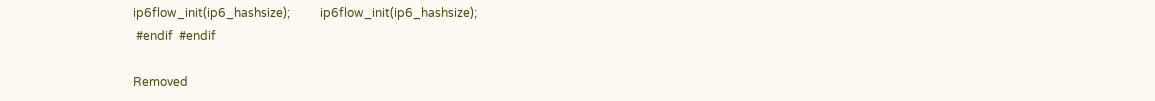ip6flow_init(ip6_hashsize);          ip6flow_init(ip6_hashsize);
 #endif  #endif

Removed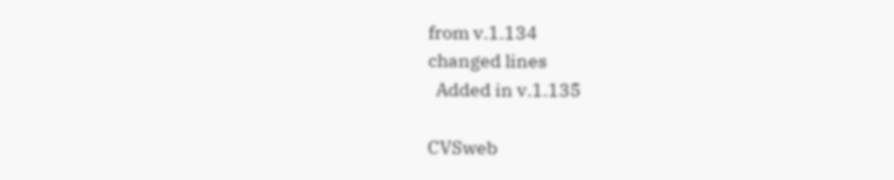from v.1.134
changed lines
  Added in v.1.135

CVSweb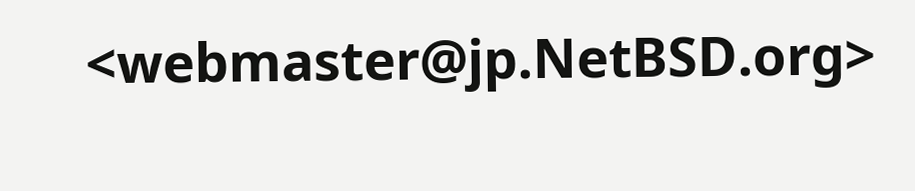<webmaster@jp.NetBSD.org>